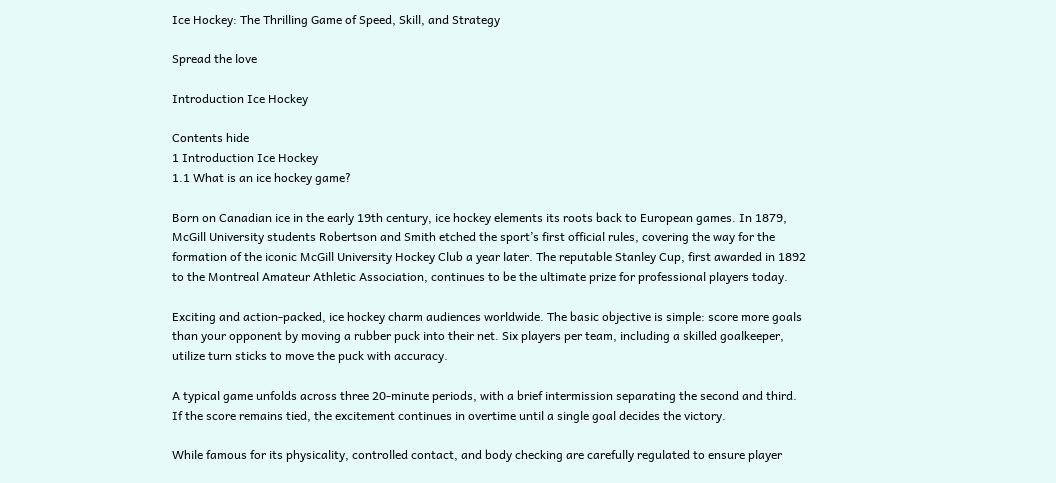Ice Hockey: The Thrilling Game of Speed, Skill, and Strategy

Spread the love

Introduction Ice Hockey

Contents hide
1 Introduction Ice Hockey
1.1 What is an ice hockey game?

Born on Canadian ice in the early 19th century, ice hockey elements its roots back to European games. In 1879, McGill University students Robertson and Smith etched the sport’s first official rules, covering the way for the formation of the iconic McGill University Hockey Club a year later. The reputable Stanley Cup, first awarded in 1892 to the Montreal Amateur Athletic Association, continues to be the ultimate prize for professional players today.

Exciting and action-packed, ice hockey charm audiences worldwide. The basic objective is simple: score more goals than your opponent by moving a rubber puck into their net. Six players per team, including a skilled goalkeeper, utilize turn sticks to move the puck with accuracy.

A typical game unfolds across three 20-minute periods, with a brief intermission separating the second and third. If the score remains tied, the excitement continues in overtime until a single goal decides the victory.

While famous for its physicality, controlled contact, and body checking are carefully regulated to ensure player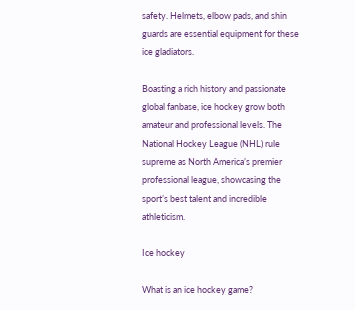safety. Helmets, elbow pads, and shin guards are essential equipment for these ice gladiators.

Boasting a rich history and passionate global fanbase, ice hockey grow both amateur and professional levels. The National Hockey League (NHL) rule supreme as North America’s premier professional league, showcasing the sport’s best talent and incredible athleticism.

Ice hockey

What is an ice hockey game?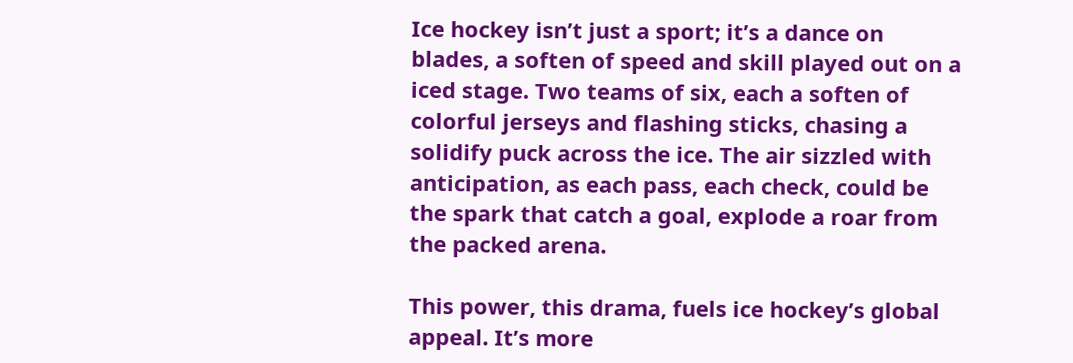Ice hockey isn’t just a sport; it’s a dance on blades, a soften of speed and skill played out on a iced stage. Two teams of six, each a soften of colorful jerseys and flashing sticks, chasing a solidify puck across the ice. The air sizzled with anticipation, as each pass, each check, could be the spark that catch a goal, explode a roar from the packed arena.

This power, this drama, fuels ice hockey’s global appeal. It’s more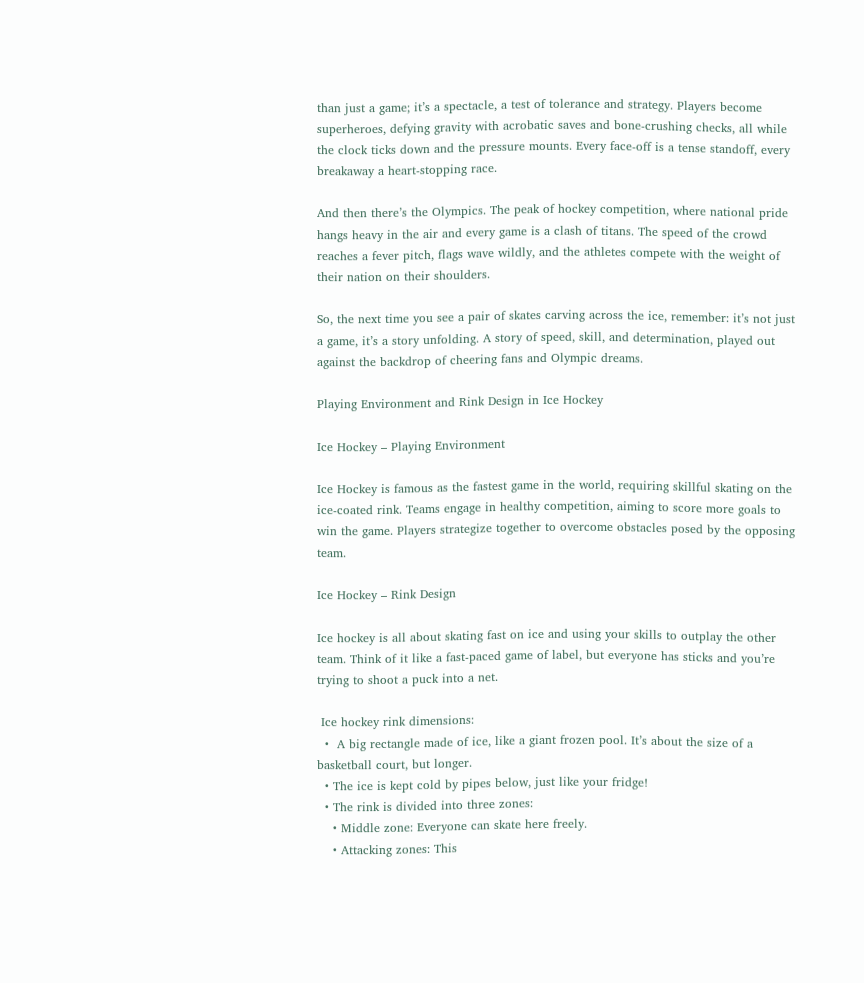than just a game; it’s a spectacle, a test of tolerance and strategy. Players become superheroes, defying gravity with acrobatic saves and bone-crushing checks, all while the clock ticks down and the pressure mounts. Every face-off is a tense standoff, every breakaway a heart-stopping race.

And then there’s the Olympics. The peak of hockey competition, where national pride hangs heavy in the air and every game is a clash of titans. The speed of the crowd reaches a fever pitch, flags wave wildly, and the athletes compete with the weight of their nation on their shoulders.

So, the next time you see a pair of skates carving across the ice, remember: it’s not just a game, it’s a story unfolding. A story of speed, skill, and determination, played out against the backdrop of cheering fans and Olympic dreams.

Playing Environment and Rink Design in Ice Hockey

Ice Hockey – Playing Environment

Ice Hockey is famous as the fastest game in the world, requiring skillful skating on the ice-coated rink. Teams engage in healthy competition, aiming to score more goals to win the game. Players strategize together to overcome obstacles posed by the opposing team.

Ice Hockey – Rink Design

Ice hockey is all about skating fast on ice and using your skills to outplay the other team. Think of it like a fast-paced game of label, but everyone has sticks and you’re trying to shoot a puck into a net.

 Ice hockey rink dimensions:
  •  A big rectangle made of ice, like a giant frozen pool. It’s about the size of a basketball court, but longer.
  • The ice is kept cold by pipes below, just like your fridge!
  • The rink is divided into three zones:
    • Middle zone: Everyone can skate here freely.
    • Attacking zones: This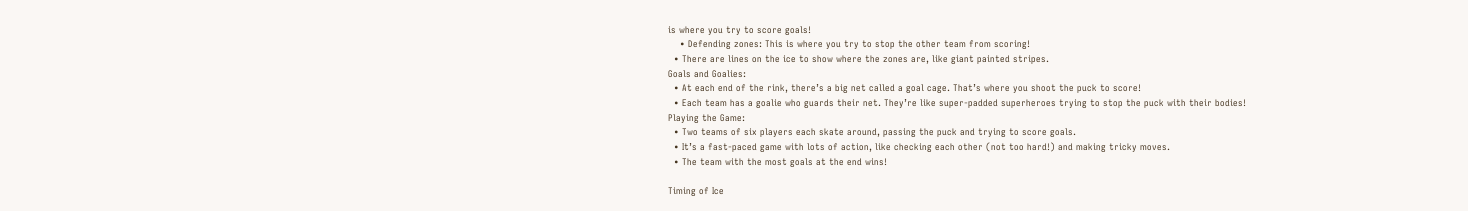is where you try to score goals!
    • Defending zones: This is where you try to stop the other team from scoring!
  • There are lines on the ice to show where the zones are, like giant painted stripes.
Goals and Goalies:
  • At each end of the rink, there’s a big net called a goal cage. That’s where you shoot the puck to score!
  • Each team has a goalie who guards their net. They’re like super-padded superheroes trying to stop the puck with their bodies!
Playing the Game:
  • Two teams of six players each skate around, passing the puck and trying to score goals.
  • It’s a fast-paced game with lots of action, like checking each other (not too hard!) and making tricky moves.
  • The team with the most goals at the end wins!

Timing of Ice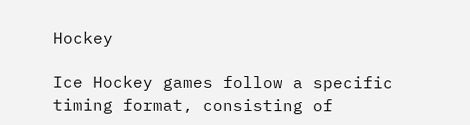Hockey

Ice Hockey games follow a specific timing format, consisting of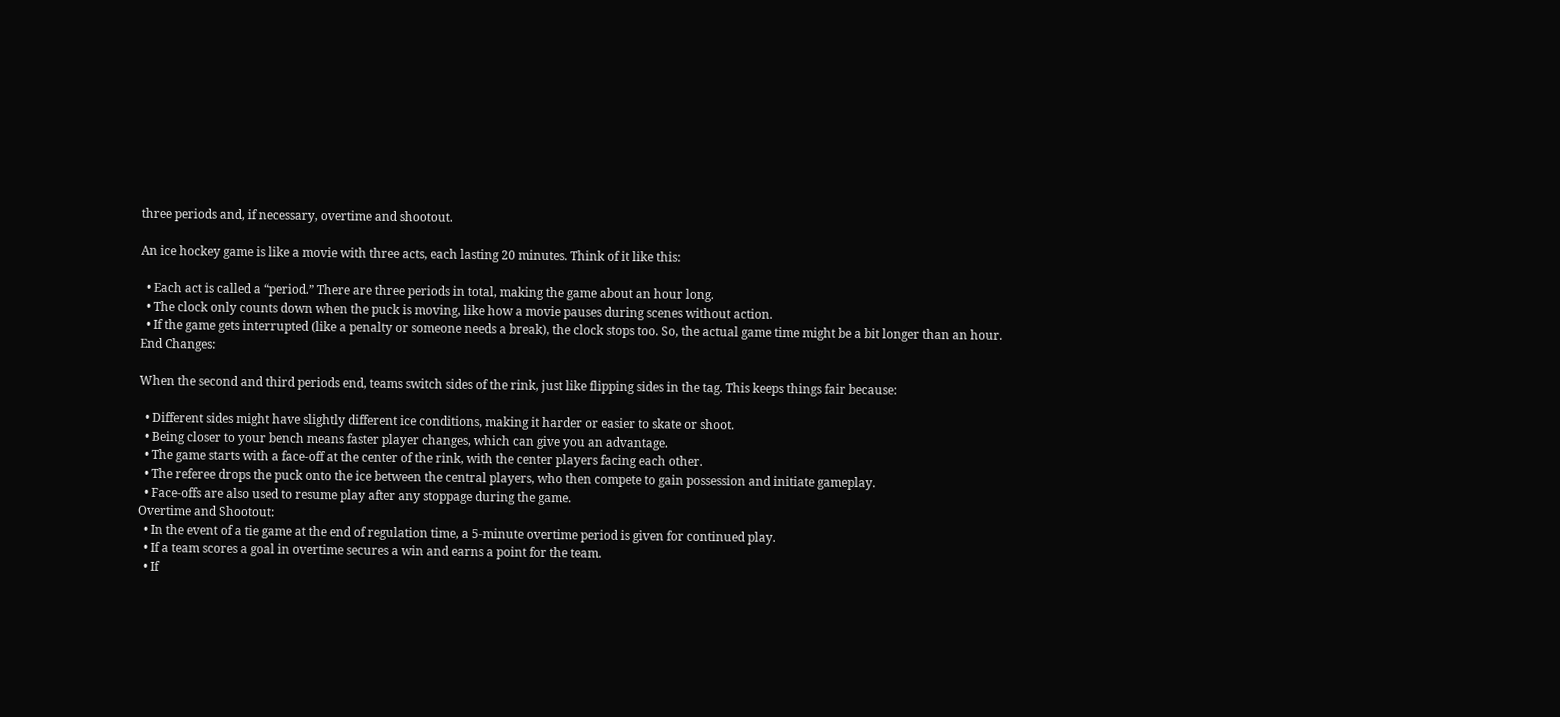three periods and, if necessary, overtime and shootout.

An ice hockey game is like a movie with three acts, each lasting 20 minutes. Think of it like this:

  • Each act is called a “period.” There are three periods in total, making the game about an hour long.
  • The clock only counts down when the puck is moving, like how a movie pauses during scenes without action.
  • If the game gets interrupted (like a penalty or someone needs a break), the clock stops too. So, the actual game time might be a bit longer than an hour.
End Changes:

When the second and third periods end, teams switch sides of the rink, just like flipping sides in the tag. This keeps things fair because:

  • Different sides might have slightly different ice conditions, making it harder or easier to skate or shoot.
  • Being closer to your bench means faster player changes, which can give you an advantage.
  • The game starts with a face-off at the center of the rink, with the center players facing each other.
  • The referee drops the puck onto the ice between the central players, who then compete to gain possession and initiate gameplay.
  • Face-offs are also used to resume play after any stoppage during the game.
Overtime and Shootout:
  • In the event of a tie game at the end of regulation time, a 5-minute overtime period is given for continued play.
  • If a team scores a goal in overtime secures a win and earns a point for the team.
  • If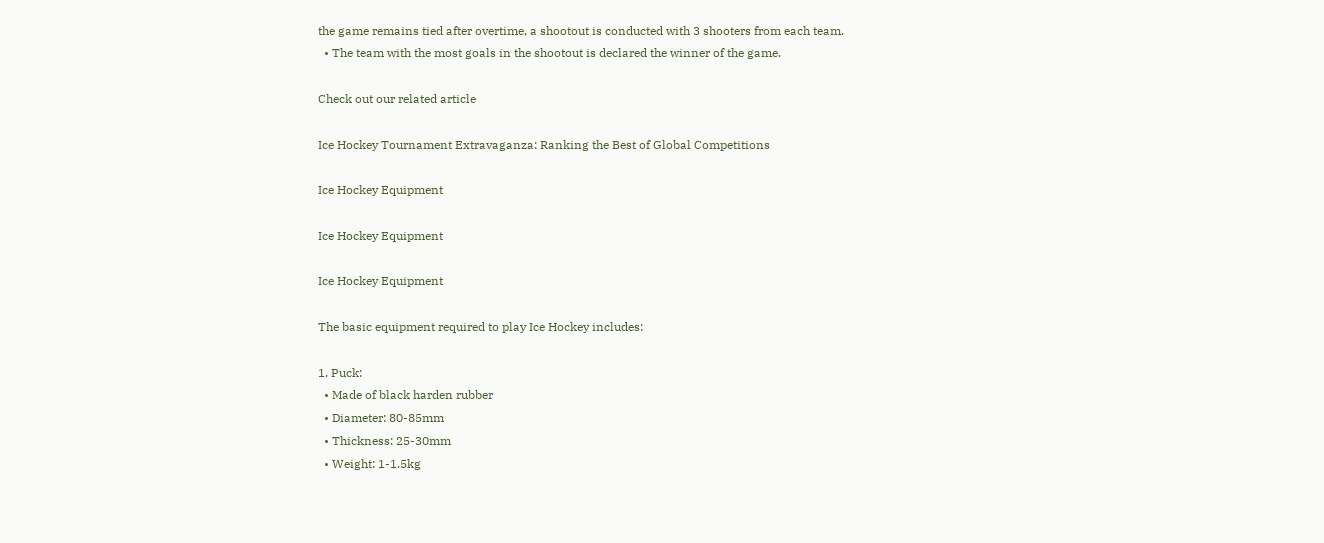the game remains tied after overtime, a shootout is conducted with 3 shooters from each team.
  • The team with the most goals in the shootout is declared the winner of the game.

Check out our related article

Ice Hockey Tournament Extravaganza: Ranking the Best of Global Competitions

Ice Hockey Equipment

Ice Hockey Equipment

Ice Hockey Equipment

The basic equipment required to play Ice Hockey includes:

1. Puck:
  • Made of black harden rubber
  • Diameter: 80-85mm
  • Thickness: 25-30mm
  • Weight: 1-1.5kg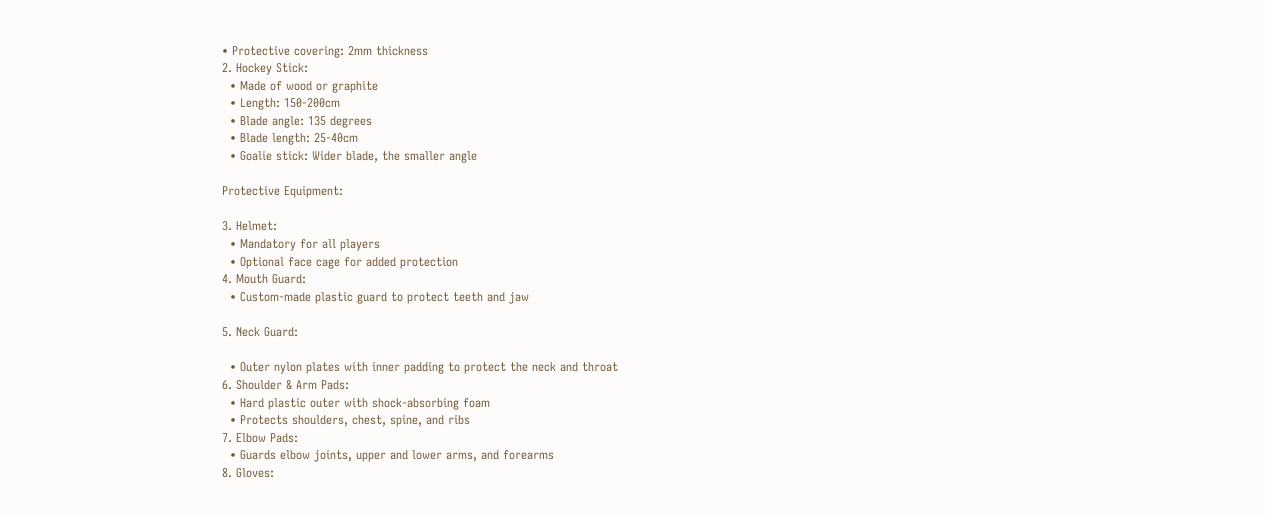• Protective covering: 2mm thickness
2. Hockey Stick:
  • Made of wood or graphite
  • Length: 150-200cm
  • Blade angle: 135 degrees
  • Blade length: 25-40cm
  • Goalie stick: Wider blade, the smaller angle

Protective Equipment:

3. Helmet:
  • Mandatory for all players
  • Optional face cage for added protection
4. Mouth Guard:
  • Custom-made plastic guard to protect teeth and jaw

5. Neck Guard:

  • Outer nylon plates with inner padding to protect the neck and throat
6. Shoulder & Arm Pads:
  • Hard plastic outer with shock-absorbing foam
  • Protects shoulders, chest, spine, and ribs
7. Elbow Pads:
  • Guards elbow joints, upper and lower arms, and forearms
8. Gloves: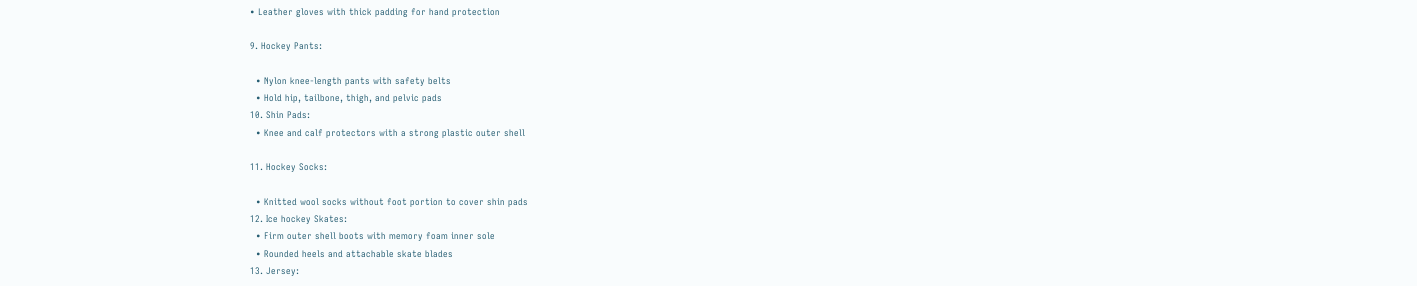• Leather gloves with thick padding for hand protection

9. Hockey Pants:

  • Nylon knee-length pants with safety belts
  • Hold hip, tailbone, thigh, and pelvic pads
10. Shin Pads:
  • Knee and calf protectors with a strong plastic outer shell

11. Hockey Socks:

  • Knitted wool socks without foot portion to cover shin pads
12. Ice hockey Skates:
  • Firm outer shell boots with memory foam inner sole
  • Rounded heels and attachable skate blades
13. Jersey: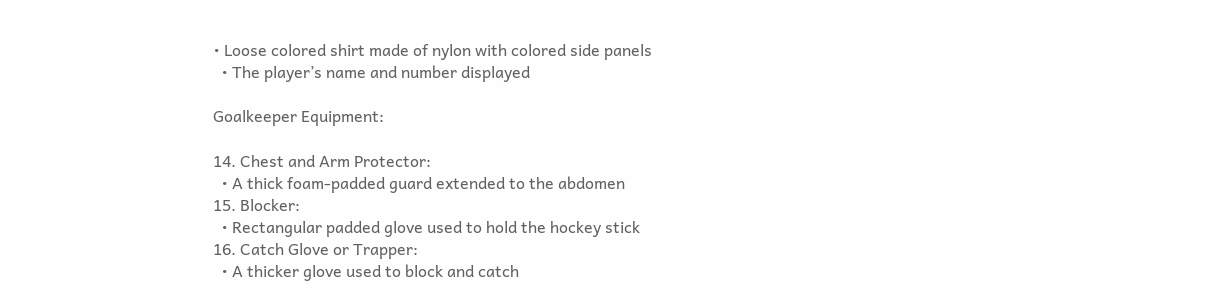• Loose colored shirt made of nylon with colored side panels
  • The player’s name and number displayed

Goalkeeper Equipment:

14. Chest and Arm Protector:
  • A thick foam-padded guard extended to the abdomen
15. Blocker:
  • Rectangular padded glove used to hold the hockey stick
16. Catch Glove or Trapper:
  • A thicker glove used to block and catch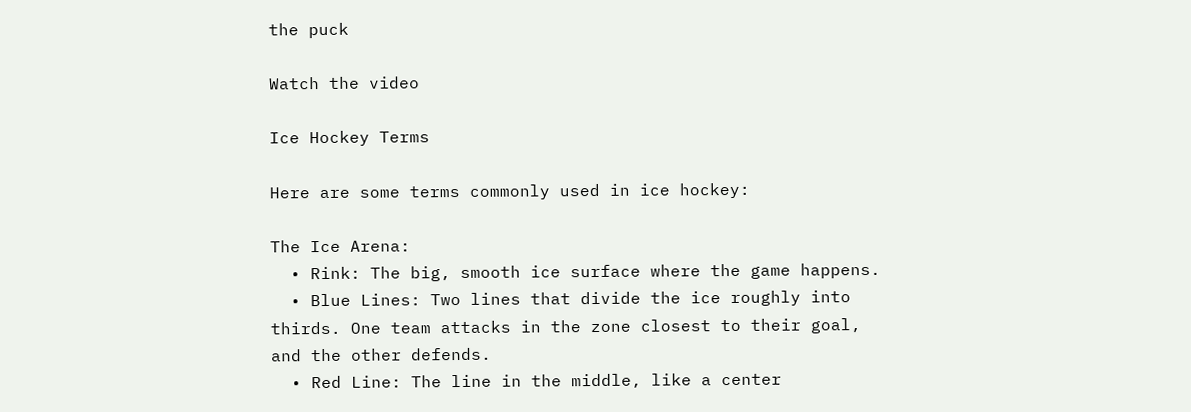the puck

Watch the video

Ice Hockey Terms

Here are some terms commonly used in ice hockey:

The Ice Arena:
  • Rink: The big, smooth ice surface where the game happens.
  • Blue Lines: Two lines that divide the ice roughly into thirds. One team attacks in the zone closest to their goal, and the other defends.
  • Red Line: The line in the middle, like a center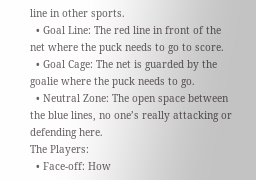line in other sports.
  • Goal Line: The red line in front of the net where the puck needs to go to score.
  • Goal Cage: The net is guarded by the goalie where the puck needs to go.
  • Neutral Zone: The open space between the blue lines, no one’s really attacking or defending here.
The Players:
  • Face-off: How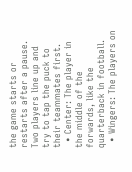the game starts or restarts after a pause. Two players line up and try to tap the puck to their teammates first.
  • Center: The player in the middle of the forwards, like the quarterback in football.
  • Wingers: The players on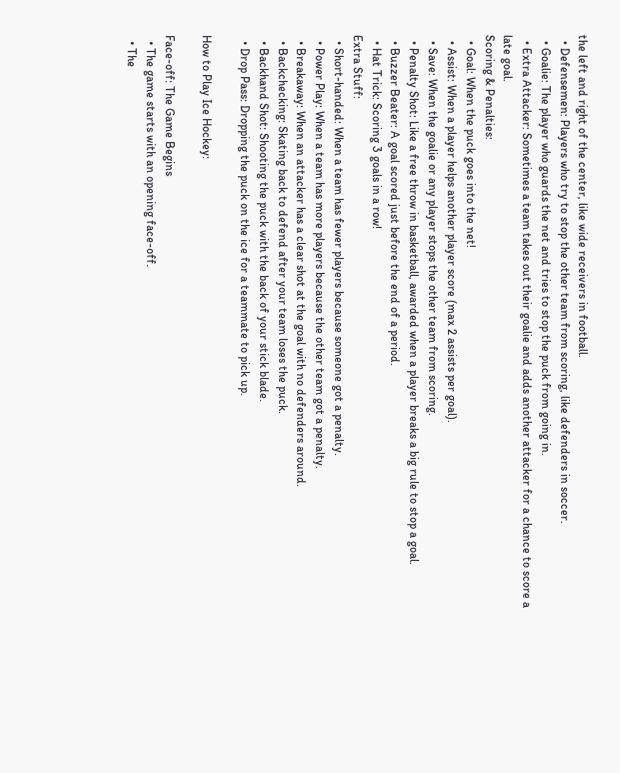the left and right of the center, like wide receivers in football.
  • Defensemen: Players who try to stop the other team from scoring, like defenders in soccer.
  • Goalie: The player who guards the net and tries to stop the puck from going in.
  • Extra Attacker: Sometimes a team takes out their goalie and adds another attacker for a chance to score a late goal.
Scoring & Penalties:
  • Goal: When the puck goes into the net!
  • Assist: When a player helps another player score (max 2 assists per goal).
  • Save: When the goalie or any player stops the other team from scoring.
  • Penalty Shot: Like a free throw in basketball, awarded when a player breaks a big rule to stop a goal.
  • Buzzer Beater: A goal scored just before the end of a period.
  • Hat Trick: Scoring 3 goals in a row!
Extra Stuff:
  • Short-handed: When a team has fewer players because someone got a penalty.
  • Power Play: When a team has more players because the other team got a penalty.
  • Breakaway: When an attacker has a clear shot at the goal with no defenders around.
  • Backchecking: Skating back to defend after your team loses the puck.
  • Backhand Shot: Shooting the puck with the back of your stick blade.
  • Drop Pass: Dropping the puck on the ice for a teammate to pick up.

How to Play Ice Hockey:

Face-off: The Game Begins
  • The game starts with an opening face-off.
  • The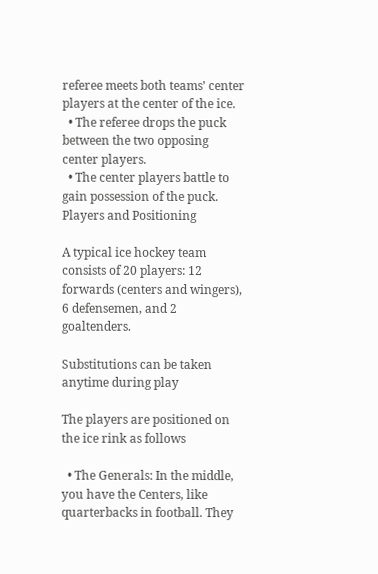referee meets both teams’ center players at the center of the ice.
  • The referee drops the puck between the two opposing center players.
  • The center players battle to gain possession of the puck.
Players and Positioning

A typical ice hockey team consists of 20 players: 12 forwards (centers and wingers), 6 defensemen, and 2 goaltenders.

Substitutions can be taken anytime during play

The players are positioned on the ice rink as follows

  • The Generals: In the middle, you have the Centers, like quarterbacks in football. They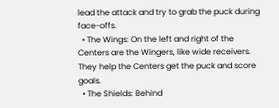lead the attack and try to grab the puck during face-offs.
  • The Wings: On the left and right of the Centers are the Wingers, like wide receivers. They help the Centers get the puck and score goals.
  • The Shields: Behind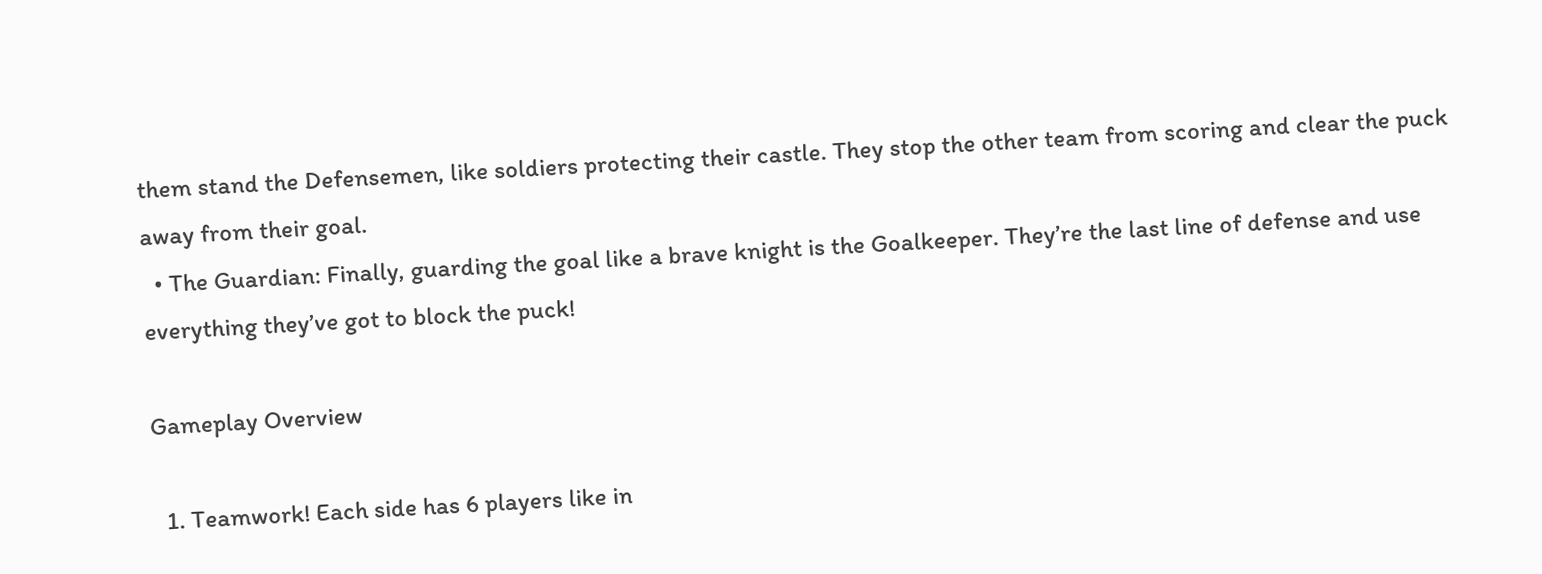them stand the Defensemen, like soldiers protecting their castle. They stop the other team from scoring and clear the puck away from their goal.
  • The Guardian: Finally, guarding the goal like a brave knight is the Goalkeeper. They’re the last line of defense and use everything they’ve got to block the puck!

Gameplay Overview

  1. Teamwork! Each side has 6 players like in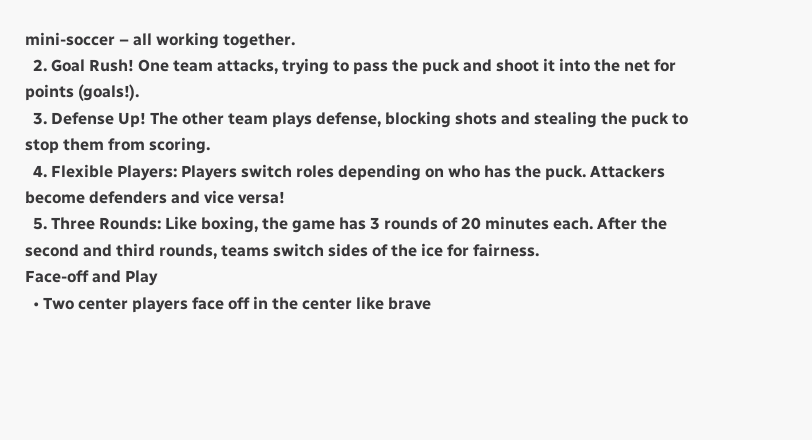mini-soccer – all working together.
  2. Goal Rush! One team attacks, trying to pass the puck and shoot it into the net for points (goals!).
  3. Defense Up! The other team plays defense, blocking shots and stealing the puck to stop them from scoring.
  4. Flexible Players: Players switch roles depending on who has the puck. Attackers become defenders and vice versa!
  5. Three Rounds: Like boxing, the game has 3 rounds of 20 minutes each. After the second and third rounds, teams switch sides of the ice for fairness.
Face-off and Play
  • Two center players face off in the center like brave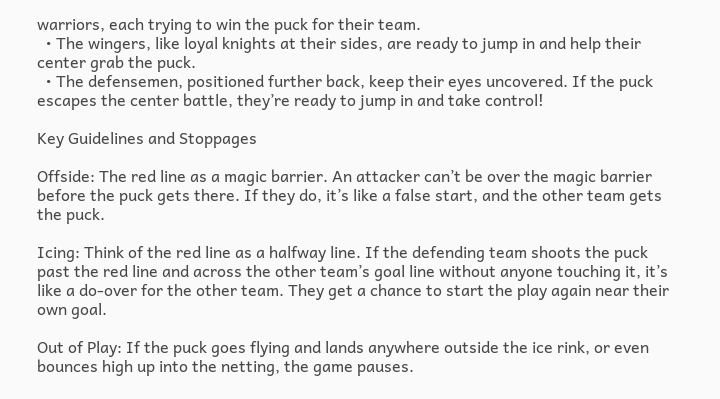warriors, each trying to win the puck for their team.
  • The wingers, like loyal knights at their sides, are ready to jump in and help their center grab the puck.
  • The defensemen, positioned further back, keep their eyes uncovered. If the puck escapes the center battle, they’re ready to jump in and take control!

Key Guidelines and Stoppages

Offside: The red line as a magic barrier. An attacker can’t be over the magic barrier before the puck gets there. If they do, it’s like a false start, and the other team gets the puck.

Icing: Think of the red line as a halfway line. If the defending team shoots the puck past the red line and across the other team’s goal line without anyone touching it, it’s like a do-over for the other team. They get a chance to start the play again near their own goal.

Out of Play: If the puck goes flying and lands anywhere outside the ice rink, or even bounces high up into the netting, the game pauses.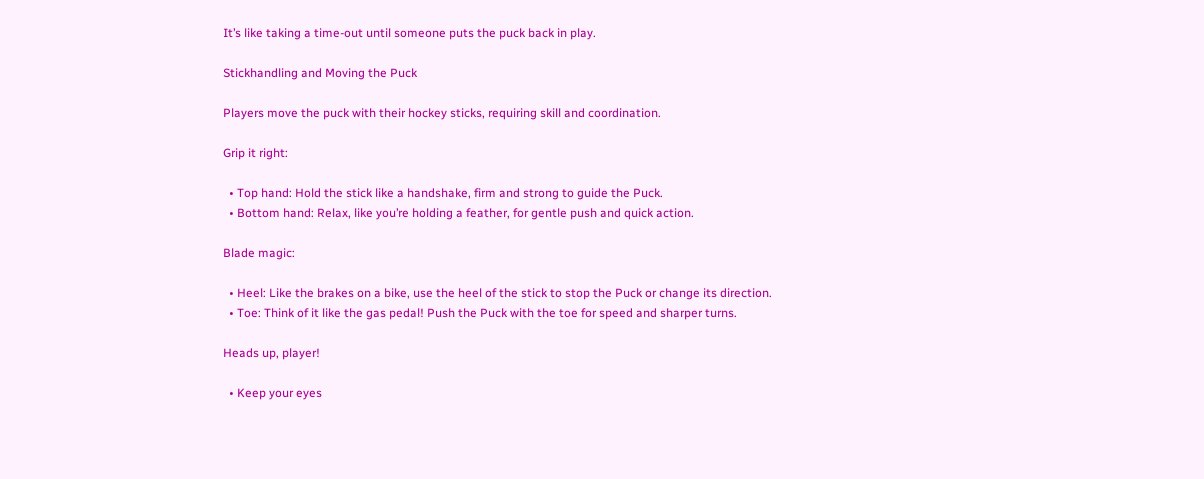It’s like taking a time-out until someone puts the puck back in play.

Stickhandling and Moving the Puck

Players move the puck with their hockey sticks, requiring skill and coordination.

Grip it right:

  • Top hand: Hold the stick like a handshake, firm and strong to guide the Puck.
  • Bottom hand: Relax, like you’re holding a feather, for gentle push and quick action.

Blade magic:

  • Heel: Like the brakes on a bike, use the heel of the stick to stop the Puck or change its direction.
  • Toe: Think of it like the gas pedal! Push the Puck with the toe for speed and sharper turns.

Heads up, player!

  • Keep your eyes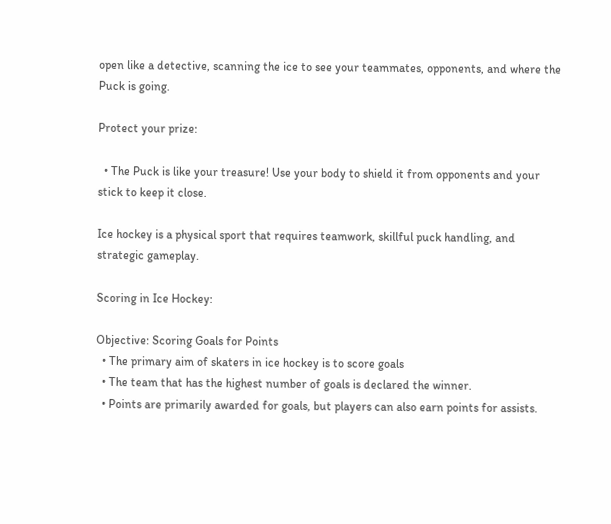open like a detective, scanning the ice to see your teammates, opponents, and where the Puck is going.

Protect your prize:

  • The Puck is like your treasure! Use your body to shield it from opponents and your stick to keep it close.

Ice hockey is a physical sport that requires teamwork, skillful puck handling, and strategic gameplay.

Scoring in Ice Hockey:

Objective: Scoring Goals for Points
  • The primary aim of skaters in ice hockey is to score goals
  • The team that has the highest number of goals is declared the winner.
  • Points are primarily awarded for goals, but players can also earn points for assists.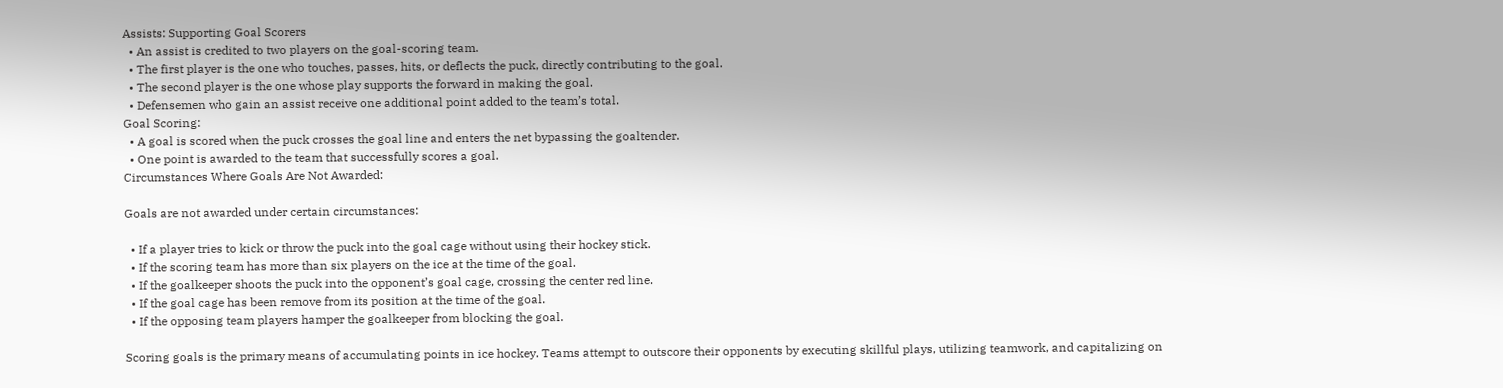Assists: Supporting Goal Scorers
  • An assist is credited to two players on the goal-scoring team.
  • The first player is the one who touches, passes, hits, or deflects the puck, directly contributing to the goal.
  • The second player is the one whose play supports the forward in making the goal.
  • Defensemen who gain an assist receive one additional point added to the team’s total.
Goal Scoring:
  • A goal is scored when the puck crosses the goal line and enters the net bypassing the goaltender.
  • One point is awarded to the team that successfully scores a goal.
Circumstances Where Goals Are Not Awarded:

Goals are not awarded under certain circumstances:

  • If a player tries to kick or throw the puck into the goal cage without using their hockey stick.
  • If the scoring team has more than six players on the ice at the time of the goal.
  • If the goalkeeper shoots the puck into the opponent’s goal cage, crossing the center red line.
  • If the goal cage has been remove from its position at the time of the goal.
  • If the opposing team players hamper the goalkeeper from blocking the goal.

Scoring goals is the primary means of accumulating points in ice hockey. Teams attempt to outscore their opponents by executing skillful plays, utilizing teamwork, and capitalizing on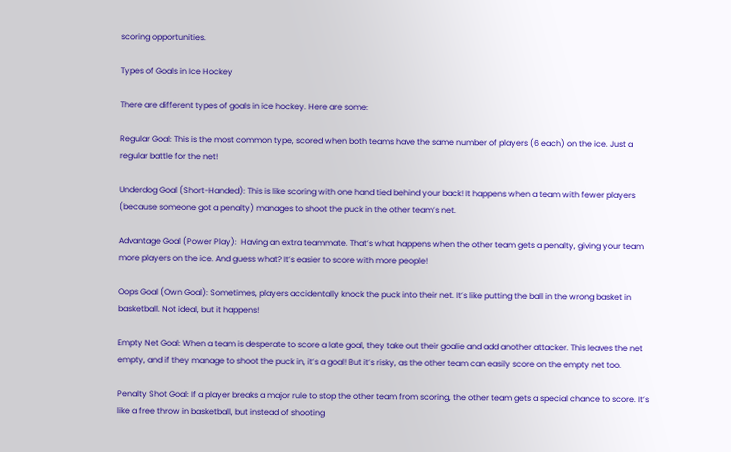scoring opportunities.

Types of Goals in Ice Hockey

There are different types of goals in ice hockey. Here are some:

Regular Goal: This is the most common type, scored when both teams have the same number of players (6 each) on the ice. Just a regular battle for the net!

Underdog Goal (Short-Handed): This is like scoring with one hand tied behind your back! It happens when a team with fewer players (because someone got a penalty) manages to shoot the puck in the other team’s net.

Advantage Goal (Power Play):  Having an extra teammate. That’s what happens when the other team gets a penalty, giving your team more players on the ice. And guess what? It’s easier to score with more people!

Oops Goal (Own Goal): Sometimes, players accidentally knock the puck into their net. It’s like putting the ball in the wrong basket in basketball. Not ideal, but it happens!

Empty Net Goal: When a team is desperate to score a late goal, they take out their goalie and add another attacker. This leaves the net empty, and if they manage to shoot the puck in, it’s a goal! But it’s risky, as the other team can easily score on the empty net too.

Penalty Shot Goal: If a player breaks a major rule to stop the other team from scoring, the other team gets a special chance to score. It’s like a free throw in basketball, but instead of shooting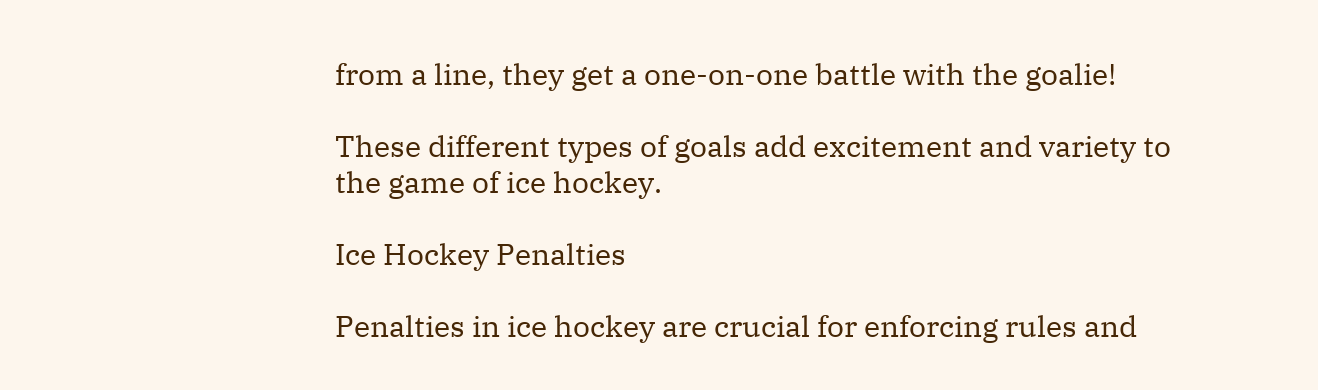from a line, they get a one-on-one battle with the goalie!

These different types of goals add excitement and variety to the game of ice hockey.

Ice Hockey Penalties

Penalties in ice hockey are crucial for enforcing rules and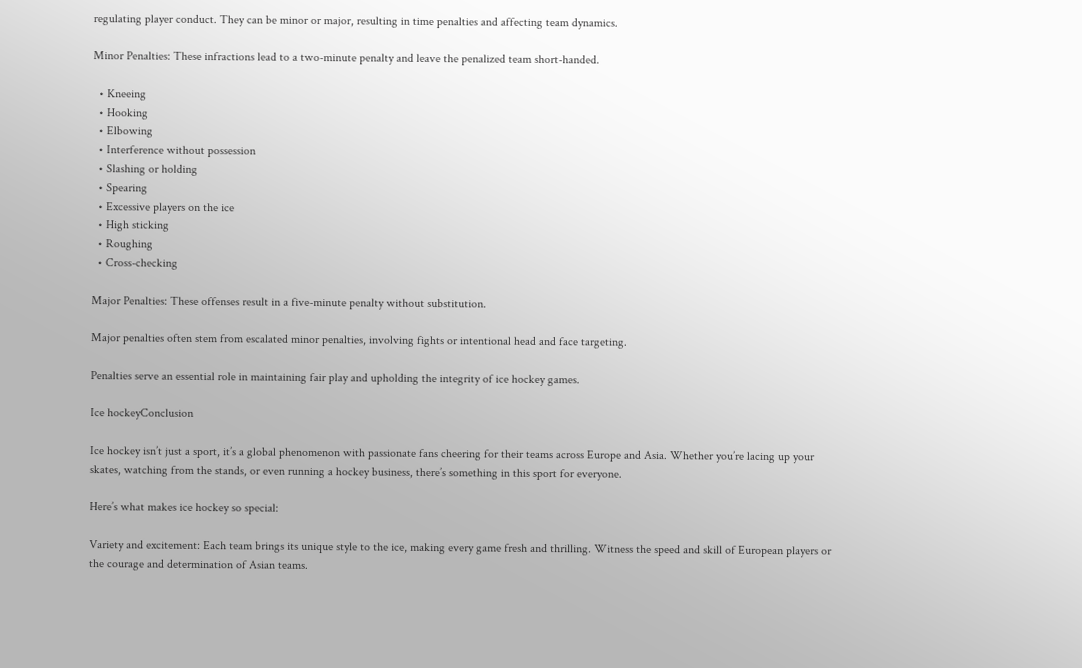regulating player conduct. They can be minor or major, resulting in time penalties and affecting team dynamics.

Minor Penalties: These infractions lead to a two-minute penalty and leave the penalized team short-handed.

  • Kneeing
  • Hooking
  • Elbowing
  • Interference without possession
  • Slashing or holding
  • Spearing
  • Excessive players on the ice
  • High sticking
  • Roughing
  • Cross-checking

Major Penalties: These offenses result in a five-minute penalty without substitution.

Major penalties often stem from escalated minor penalties, involving fights or intentional head and face targeting.

Penalties serve an essential role in maintaining fair play and upholding the integrity of ice hockey games.

Ice hockeyConclusion

Ice hockey isn’t just a sport, it’s a global phenomenon with passionate fans cheering for their teams across Europe and Asia. Whether you’re lacing up your skates, watching from the stands, or even running a hockey business, there’s something in this sport for everyone.

Here’s what makes ice hockey so special:

Variety and excitement: Each team brings its unique style to the ice, making every game fresh and thrilling. Witness the speed and skill of European players or the courage and determination of Asian teams.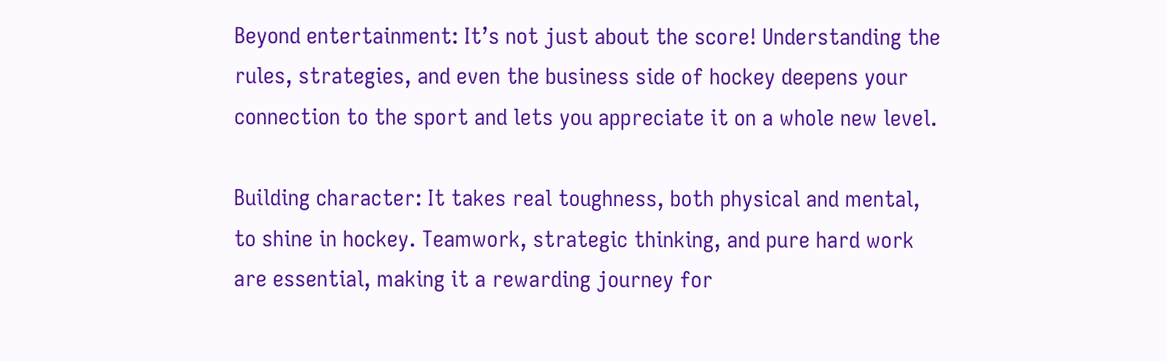Beyond entertainment: It’s not just about the score! Understanding the rules, strategies, and even the business side of hockey deepens your connection to the sport and lets you appreciate it on a whole new level.

Building character: It takes real toughness, both physical and mental, to shine in hockey. Teamwork, strategic thinking, and pure hard work are essential, making it a rewarding journey for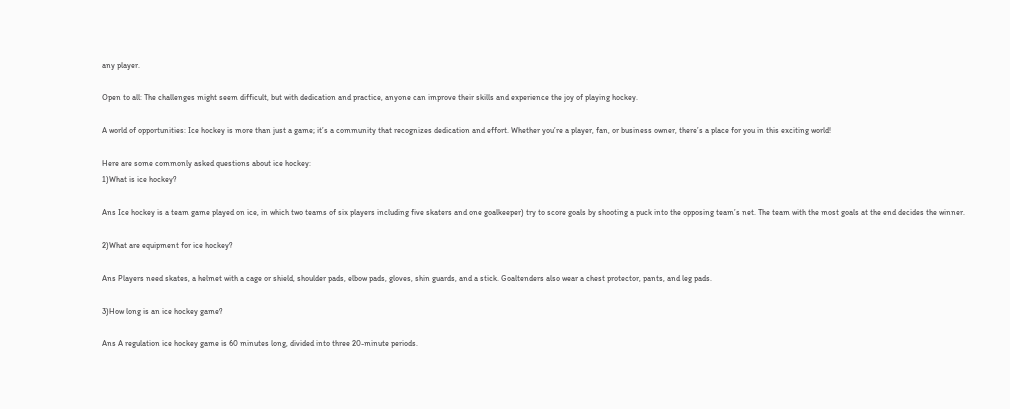any player.

Open to all: The challenges might seem difficult, but with dedication and practice, anyone can improve their skills and experience the joy of playing hockey.

A world of opportunities: Ice hockey is more than just a game; it’s a community that recognizes dedication and effort. Whether you’re a player, fan, or business owner, there’s a place for you in this exciting world!

Here are some commonly asked questions about ice hockey:
1)What is ice hockey?

Ans Ice hockey is a team game played on ice, in which two teams of six players including five skaters and one goalkeeper) try to score goals by shooting a puck into the opposing team’s net. The team with the most goals at the end decides the winner.

2)What are equipment for ice hockey?

Ans Players need skates, a helmet with a cage or shield, shoulder pads, elbow pads, gloves, shin guards, and a stick. Goaltenders also wear a chest protector, pants, and leg pads.

3)How long is an ice hockey game?

Ans A regulation ice hockey game is 60 minutes long, divided into three 20-minute periods.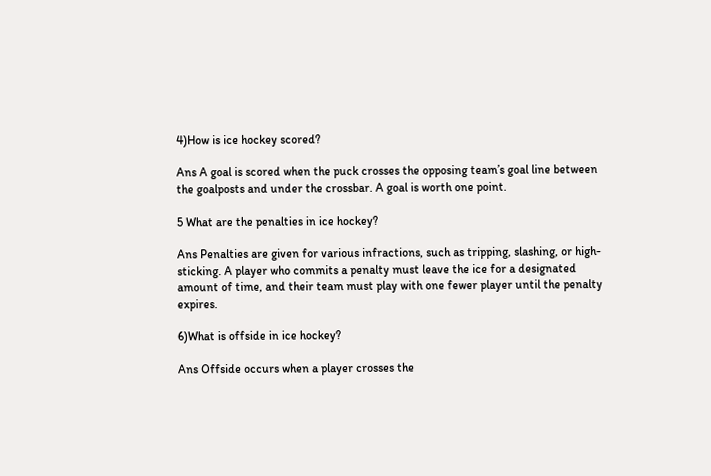4)How is ice hockey scored?

Ans A goal is scored when the puck crosses the opposing team’s goal line between the goalposts and under the crossbar. A goal is worth one point.

5 What are the penalties in ice hockey?

Ans Penalties are given for various infractions, such as tripping, slashing, or high-sticking. A player who commits a penalty must leave the ice for a designated amount of time, and their team must play with one fewer player until the penalty expires.

6)What is offside in ice hockey?

Ans Offside occurs when a player crosses the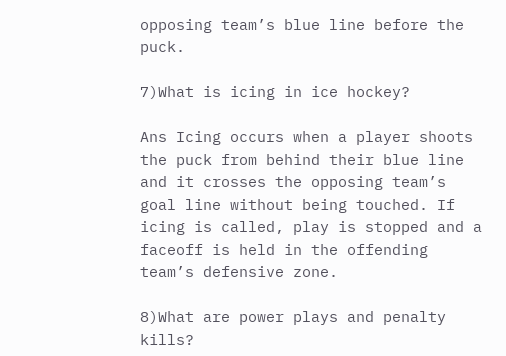opposing team’s blue line before the puck.

7)What is icing in ice hockey?

Ans Icing occurs when a player shoots the puck from behind their blue line and it crosses the opposing team’s goal line without being touched. If icing is called, play is stopped and a faceoff is held in the offending team’s defensive zone.

8)What are power plays and penalty kills?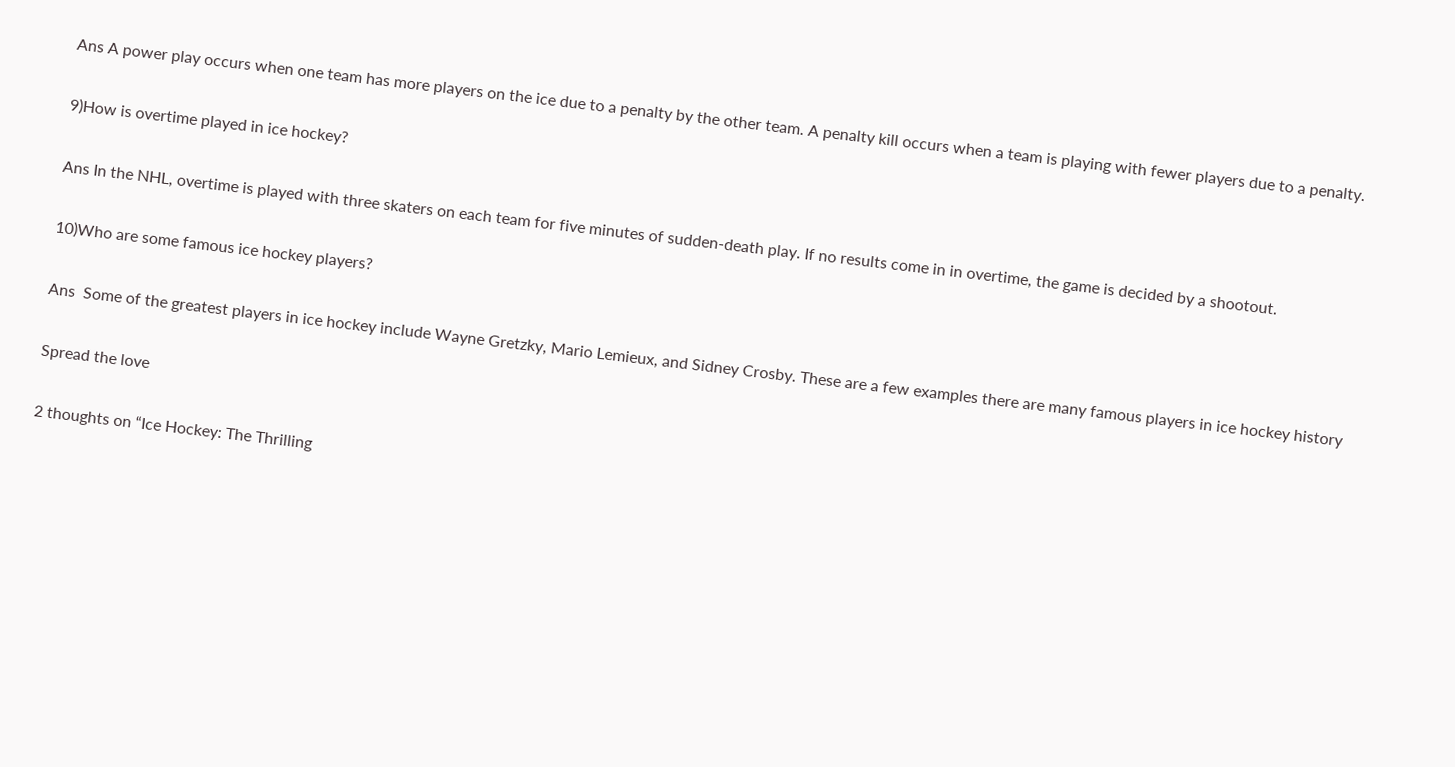Ans A power play occurs when one team has more players on the ice due to a penalty by the other team. A penalty kill occurs when a team is playing with fewer players due to a penalty.

9)How is overtime played in ice hockey?

Ans In the NHL, overtime is played with three skaters on each team for five minutes of sudden-death play. If no results come in in overtime, the game is decided by a shootout.

10)Who are some famous ice hockey players?

Ans  Some of the greatest players in ice hockey include Wayne Gretzky, Mario Lemieux, and Sidney Crosby. These are a few examples there are many famous players in ice hockey history

Spread the love

2 thoughts on “Ice Hockey: The Thrilling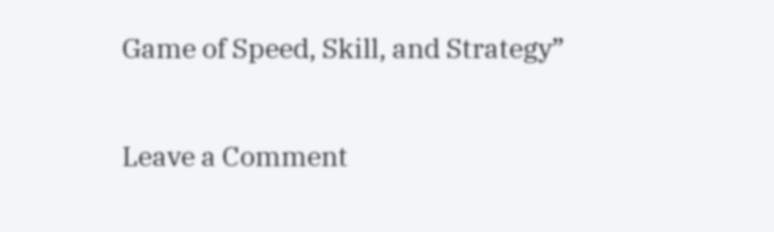Game of Speed, Skill, and Strategy”

Leave a Comment